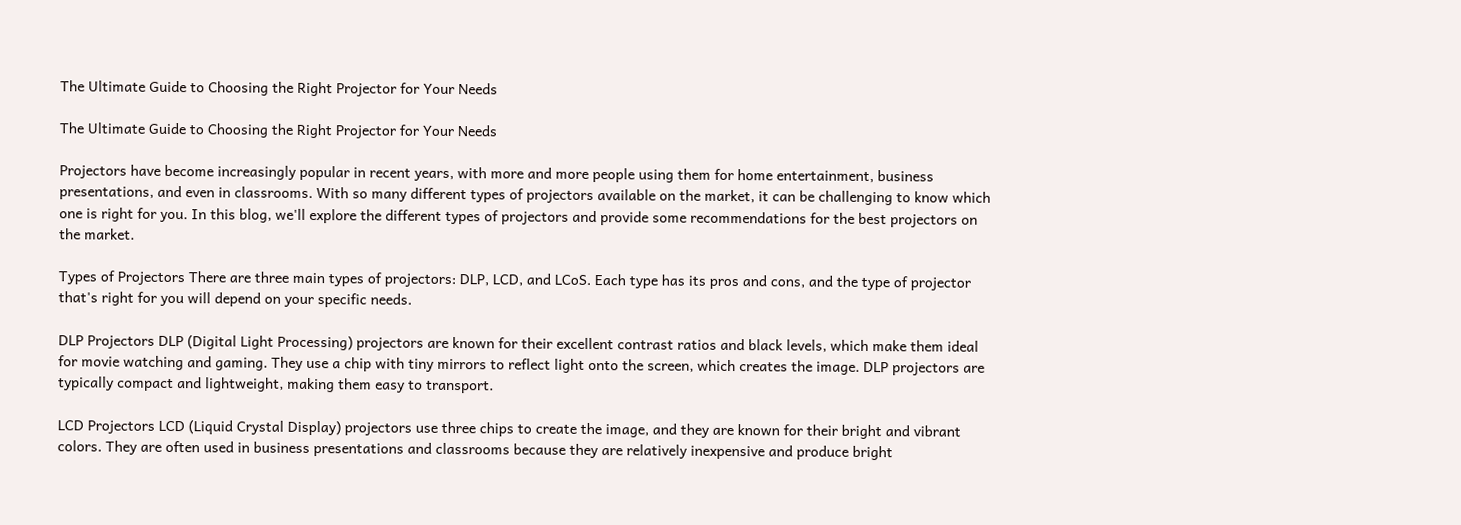The Ultimate Guide to Choosing the Right Projector for Your Needs

The Ultimate Guide to Choosing the Right Projector for Your Needs

Projectors have become increasingly popular in recent years, with more and more people using them for home entertainment, business presentations, and even in classrooms. With so many different types of projectors available on the market, it can be challenging to know which one is right for you. In this blog, we'll explore the different types of projectors and provide some recommendations for the best projectors on the market.

Types of Projectors There are three main types of projectors: DLP, LCD, and LCoS. Each type has its pros and cons, and the type of projector that's right for you will depend on your specific needs.

DLP Projectors DLP (Digital Light Processing) projectors are known for their excellent contrast ratios and black levels, which make them ideal for movie watching and gaming. They use a chip with tiny mirrors to reflect light onto the screen, which creates the image. DLP projectors are typically compact and lightweight, making them easy to transport.

LCD Projectors LCD (Liquid Crystal Display) projectors use three chips to create the image, and they are known for their bright and vibrant colors. They are often used in business presentations and classrooms because they are relatively inexpensive and produce bright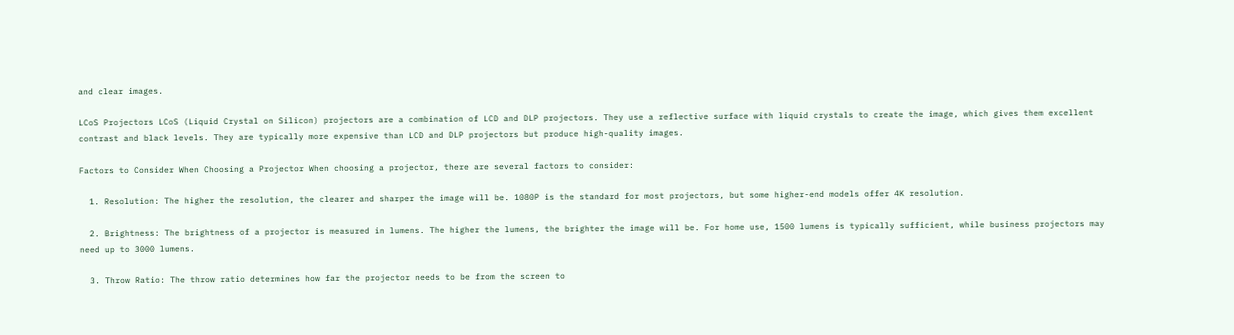and clear images.

LCoS Projectors LCoS (Liquid Crystal on Silicon) projectors are a combination of LCD and DLP projectors. They use a reflective surface with liquid crystals to create the image, which gives them excellent contrast and black levels. They are typically more expensive than LCD and DLP projectors but produce high-quality images.

Factors to Consider When Choosing a Projector When choosing a projector, there are several factors to consider:

  1. Resolution: The higher the resolution, the clearer and sharper the image will be. 1080P is the standard for most projectors, but some higher-end models offer 4K resolution.

  2. Brightness: The brightness of a projector is measured in lumens. The higher the lumens, the brighter the image will be. For home use, 1500 lumens is typically sufficient, while business projectors may need up to 3000 lumens.

  3. Throw Ratio: The throw ratio determines how far the projector needs to be from the screen to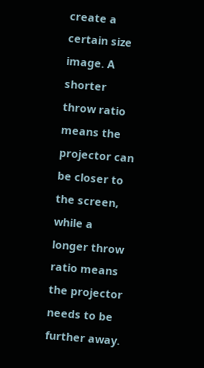create a certain size image. A shorter throw ratio means the projector can be closer to the screen, while a longer throw ratio means the projector needs to be further away.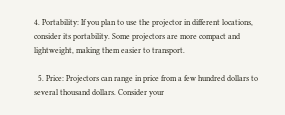4. Portability: If you plan to use the projector in different locations, consider its portability. Some projectors are more compact and lightweight, making them easier to transport.

  5. Price: Projectors can range in price from a few hundred dollars to several thousand dollars. Consider your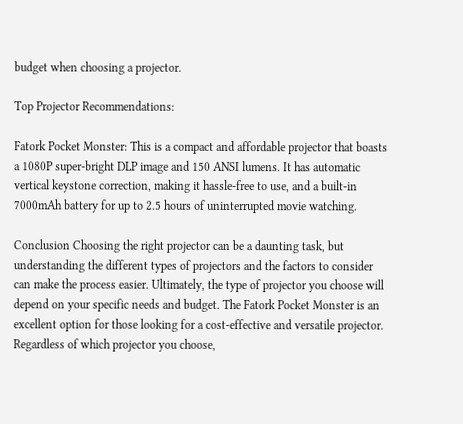budget when choosing a projector.

Top Projector Recommendations:

Fatork Pocket Monster: This is a compact and affordable projector that boasts a 1080P super-bright DLP image and 150 ANSI lumens. It has automatic vertical keystone correction, making it hassle-free to use, and a built-in 7000mAh battery for up to 2.5 hours of uninterrupted movie watching.

Conclusion Choosing the right projector can be a daunting task, but understanding the different types of projectors and the factors to consider can make the process easier. Ultimately, the type of projector you choose will depend on your specific needs and budget. The Fatork Pocket Monster is an excellent option for those looking for a cost-effective and versatile projector. Regardless of which projector you choose,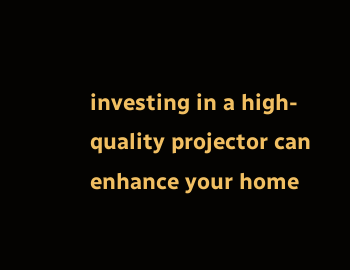investing in a high-quality projector can enhance your home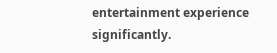entertainment experience significantly.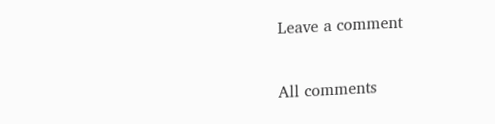Leave a comment

All comments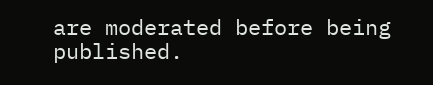are moderated before being published.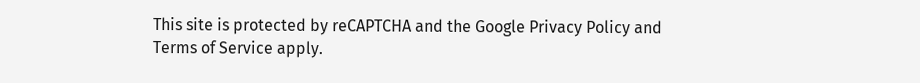This site is protected by reCAPTCHA and the Google Privacy Policy and Terms of Service apply.